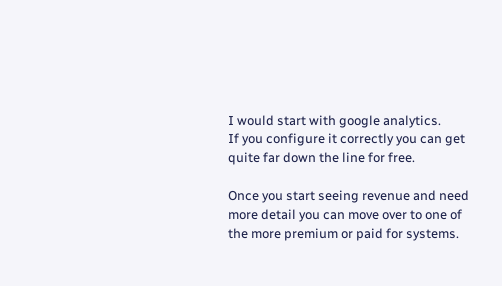I would start with google analytics.
If you configure it correctly you can get quite far down the line for free.

Once you start seeing revenue and need more detail you can move over to one of the more premium or paid for systems.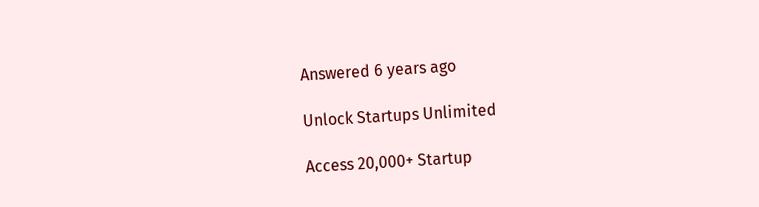Answered 6 years ago

Unlock Startups Unlimited

Access 20,000+ Startup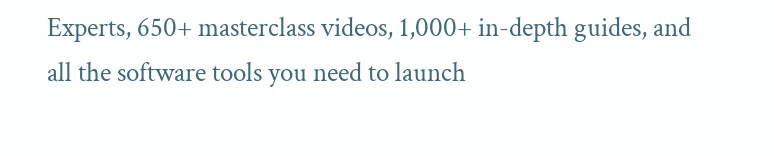Experts, 650+ masterclass videos, 1,000+ in-depth guides, and all the software tools you need to launch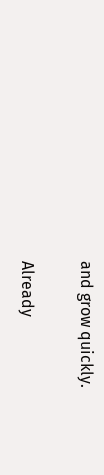and grow quickly.

Already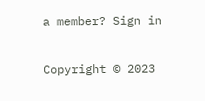a member? Sign in

Copyright © 2023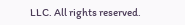LLC. All rights reserved.